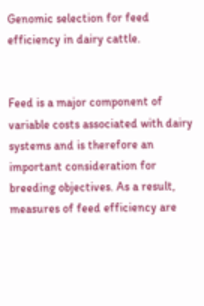Genomic selection for feed efficiency in dairy cattle.


Feed is a major component of variable costs associated with dairy systems and is therefore an important consideration for breeding objectives. As a result, measures of feed efficiency are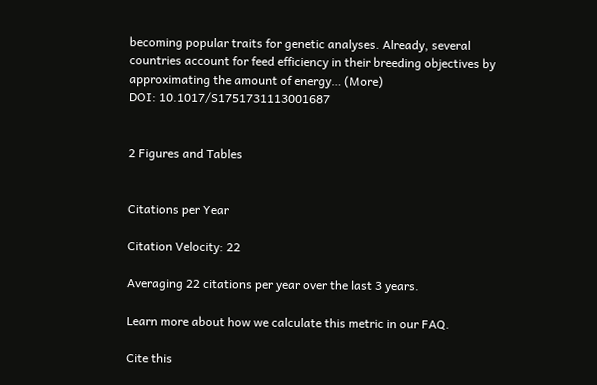becoming popular traits for genetic analyses. Already, several countries account for feed efficiency in their breeding objectives by approximating the amount of energy… (More)
DOI: 10.1017/S1751731113001687


2 Figures and Tables


Citations per Year

Citation Velocity: 22

Averaging 22 citations per year over the last 3 years.

Learn more about how we calculate this metric in our FAQ.

Cite this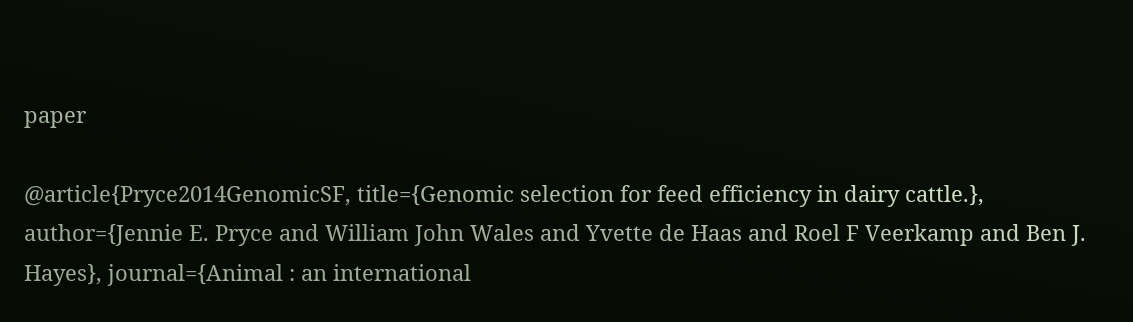paper

@article{Pryce2014GenomicSF, title={Genomic selection for feed efficiency in dairy cattle.}, author={Jennie E. Pryce and William John Wales and Yvette de Haas and Roel F Veerkamp and Ben J. Hayes}, journal={Animal : an international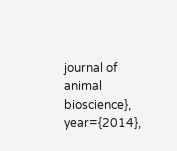journal of animal bioscience}, year={2014},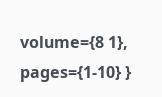volume={8 1}, pages={1-10} }